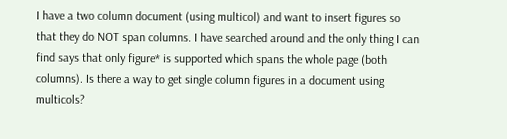I have a two column document (using multicol) and want to insert figures so that they do NOT span columns. I have searched around and the only thing I can find says that only figure* is supported which spans the whole page (both columns). Is there a way to get single column figures in a document using multicols?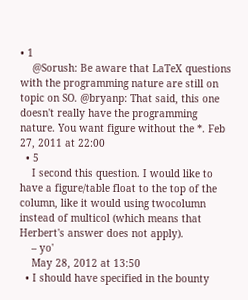• 1
    @Sorush: Be aware that LaTeX questions with the programming nature are still on topic on SO. @bryanp: That said, this one doesn't really have the programming nature. You want figure without the *. Feb 27, 2011 at 22:00
  • 5
    I second this question. I would like to have a figure/table float to the top of the column, like it would using twocolumn instead of multicol (which means that Herbert's answer does not apply).
    – yo'
    May 28, 2012 at 13:50
  • I should have specified in the bounty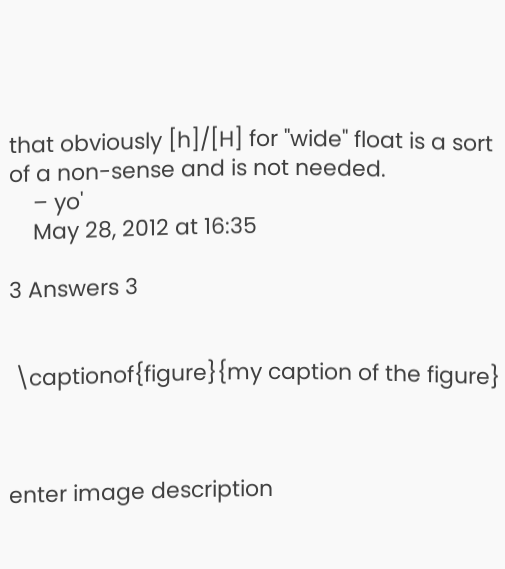that obviously [h]/[H] for "wide" float is a sort of a non-sense and is not needed.
    – yo'
    May 28, 2012 at 16:35

3 Answers 3


 \captionof{figure}{my caption of the figure}



enter image description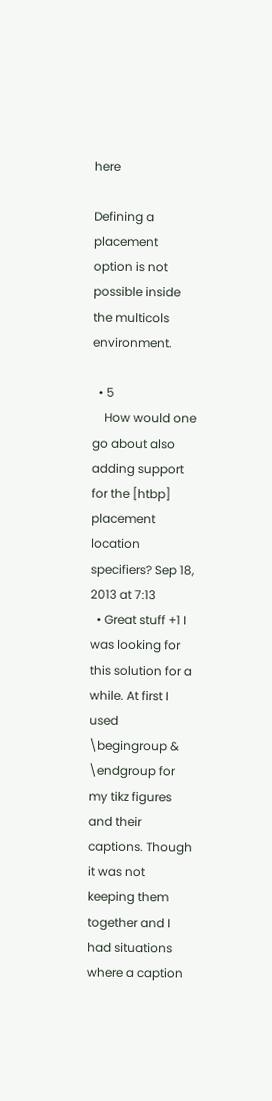here

Defining a placement option is not possible inside the multicols environment.

  • 5
    How would one go about also adding support for the [htbp] placement location specifiers? Sep 18, 2013 at 7:13
  • Great stuff +1 I was looking for this solution for a while. At first I used \begingroup & \endgroup for my tikz figures and their captions. Though it was not keeping them together and I had situations where a caption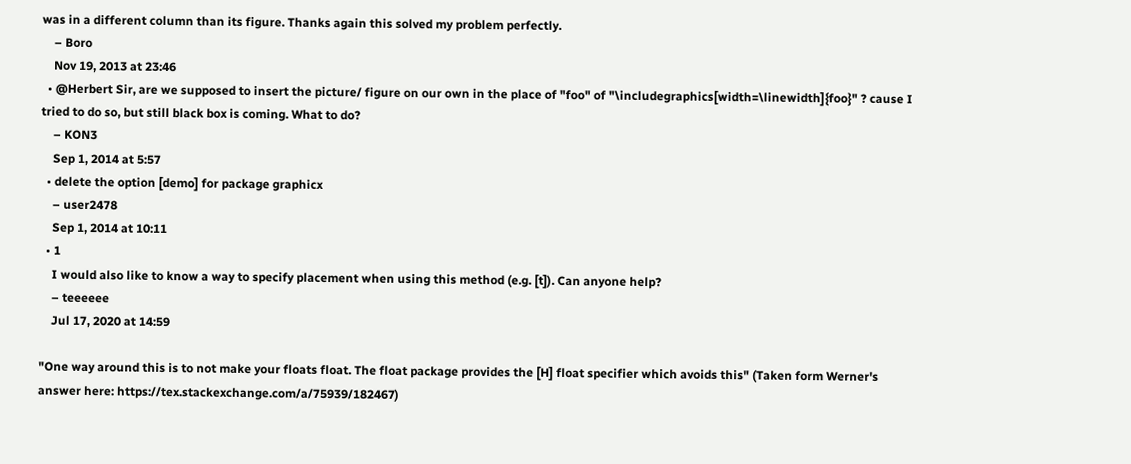was in a different column than its figure. Thanks again this solved my problem perfectly.
    – Boro
    Nov 19, 2013 at 23:46
  • @Herbert Sir, are we supposed to insert the picture/ figure on our own in the place of "foo" of "\includegraphics[width=\linewidth]{foo}" ? cause I tried to do so, but still black box is coming. What to do?
    – KON3
    Sep 1, 2014 at 5:57
  • delete the option [demo] for package graphicx
    – user2478
    Sep 1, 2014 at 10:11
  • 1
    I would also like to know a way to specify placement when using this method (e.g. [t]). Can anyone help?
    – teeeeee
    Jul 17, 2020 at 14:59

"One way around this is to not make your floats float. The float package provides the [H] float specifier which avoids this" (Taken form Werner's answer here: https://tex.stackexchange.com/a/75939/182467)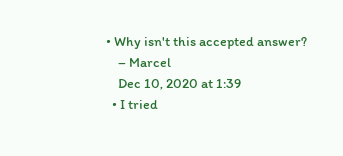• Why isn't this accepted answer?
    – Marcel
    Dec 10, 2020 at 1:39
  • I tried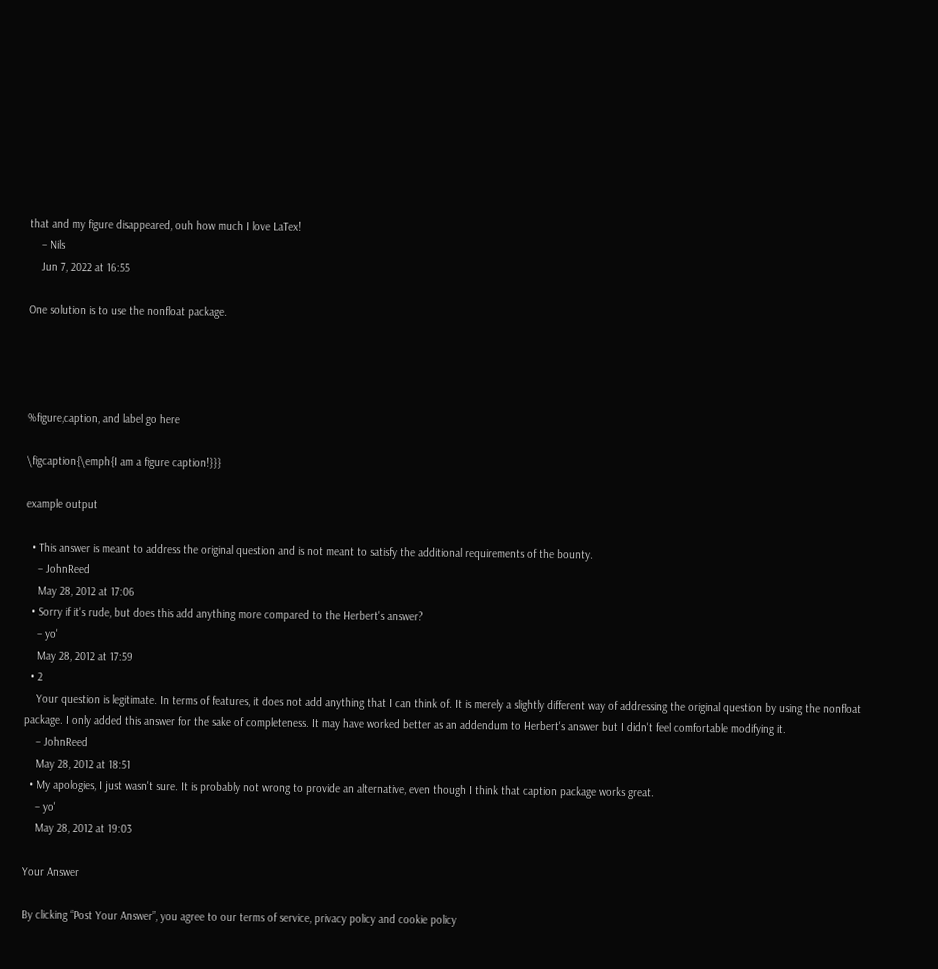that and my figure disappeared, ouh how much I love LaTex!
    – Nils
    Jun 7, 2022 at 16:55

One solution is to use the nonfloat package.




%figure,caption, and label go here

\figcaption{\emph{I am a figure caption!}}}

example output

  • This answer is meant to address the original question and is not meant to satisfy the additional requirements of the bounty.
    – JohnReed
    May 28, 2012 at 17:06
  • Sorry if it's rude, but does this add anything more compared to the Herbert's answer?
    – yo'
    May 28, 2012 at 17:59
  • 2
    Your question is legitimate. In terms of features, it does not add anything that I can think of. It is merely a slightly different way of addressing the original question by using the nonfloat package. I only added this answer for the sake of completeness. It may have worked better as an addendum to Herbert's answer but I didn't feel comfortable modifying it.
    – JohnReed
    May 28, 2012 at 18:51
  • My apologies, I just wasn't sure. It is probably not wrong to provide an alternative, even though I think that caption package works great.
    – yo'
    May 28, 2012 at 19:03

Your Answer

By clicking “Post Your Answer”, you agree to our terms of service, privacy policy and cookie policy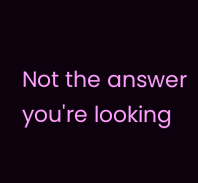Not the answer you're looking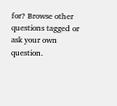for? Browse other questions tagged or ask your own question.